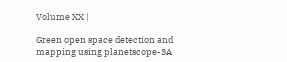Volume XX |

Green open space detection and mapping using planetscope-3A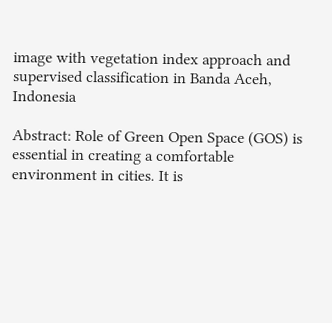image with vegetation index approach and supervised classification in Banda Aceh, Indonesia

Abstract: Role of Green Open Space (GOS) is essential in creating a comfortable environment in cities. It is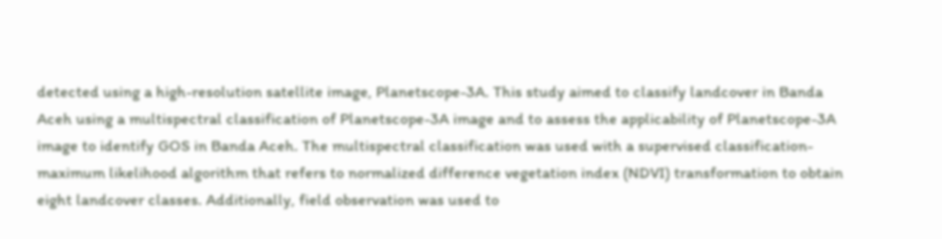detected using a high-resolution satellite image, Planetscope-3A. This study aimed to classify landcover in Banda Aceh using a multispectral classification of Planetscope-3A image and to assess the applicability of Planetscope-3A image to identify GOS in Banda Aceh. The multispectral classification was used with a supervised classification-maximum likelihood algorithm that refers to normalized difference vegetation index (NDVI) transformation to obtain eight landcover classes. Additionally, field observation was used to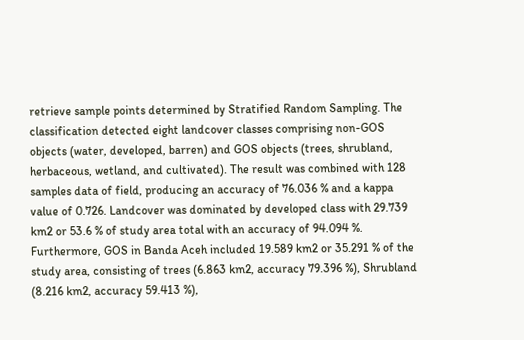retrieve sample points determined by Stratified Random Sampling. The classification detected eight landcover classes comprising non-GOS objects (water, developed, barren) and GOS objects (trees, shrubland, herbaceous, wetland, and cultivated). The result was combined with 128 samples data of field, producing an accuracy of 76.036 % and a kappa value of 0.726. Landcover was dominated by developed class with 29.739 km2 or 53.6 % of study area total with an accuracy of 94.094 %. Furthermore, GOS in Banda Aceh included 19.589 km2 or 35.291 % of the study area, consisting of trees (6.863 km2, accuracy 79.396 %), Shrubland (8.216 km2, accuracy 59.413 %),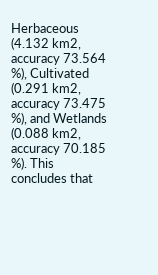Herbaceous (4.132 km2, accuracy 73.564 %), Cultivated (0.291 km2, accuracy 73.475 %), and Wetlands (0.088 km2, accuracy 70.185 %). This concludes that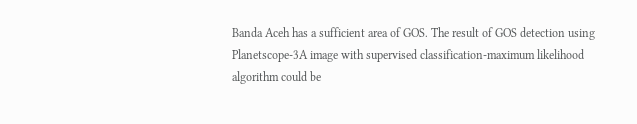Banda Aceh has a sufficient area of GOS. The result of GOS detection using Planetscope-3A image with supervised classification-maximum likelihood algorithm could be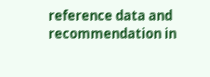reference data and recommendation in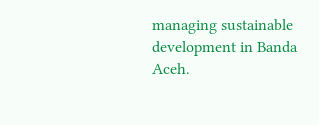managing sustainable development in Banda Aceh.